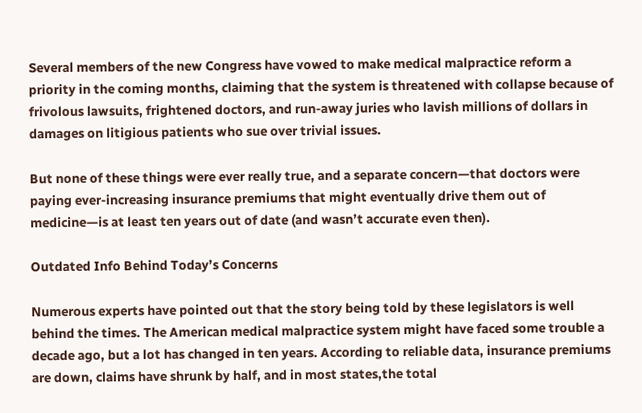Several members of the new Congress have vowed to make medical malpractice reform a priority in the coming months, claiming that the system is threatened with collapse because of frivolous lawsuits, frightened doctors, and run-away juries who lavish millions of dollars in damages on litigious patients who sue over trivial issues.

But none of these things were ever really true, and a separate concern—that doctors were paying ever-increasing insurance premiums that might eventually drive them out of medicine—is at least ten years out of date (and wasn’t accurate even then).

Outdated Info Behind Today’s Concerns

Numerous experts have pointed out that the story being told by these legislators is well behind the times. The American medical malpractice system might have faced some trouble a decade ago, but a lot has changed in ten years. According to reliable data, insurance premiums are down, claims have shrunk by half, and in most states,the total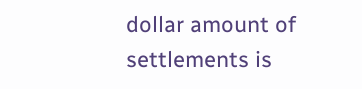dollar amount of settlements is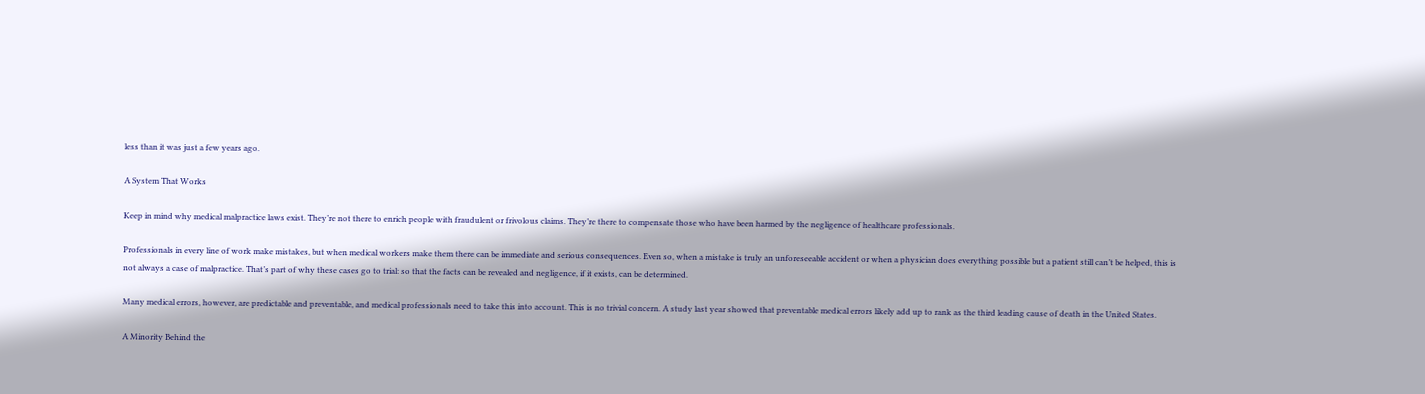less than it was just a few years ago.

A System That Works

Keep in mind why medical malpractice laws exist. They’re not there to enrich people with fraudulent or frivolous claims. They’re there to compensate those who have been harmed by the negligence of healthcare professionals.

Professionals in every line of work make mistakes, but when medical workers make them there can be immediate and serious consequences. Even so, when a mistake is truly an unforeseeable accident or when a physician does everything possible but a patient still can’t be helped, this is not always a case of malpractice. That’s part of why these cases go to trial: so that the facts can be revealed and negligence, if it exists, can be determined.

Many medical errors, however, are predictable and preventable, and medical professionals need to take this into account. This is no trivial concern. A study last year showed that preventable medical errors likely add up to rank as the third leading cause of death in the United States.

A Minority Behind the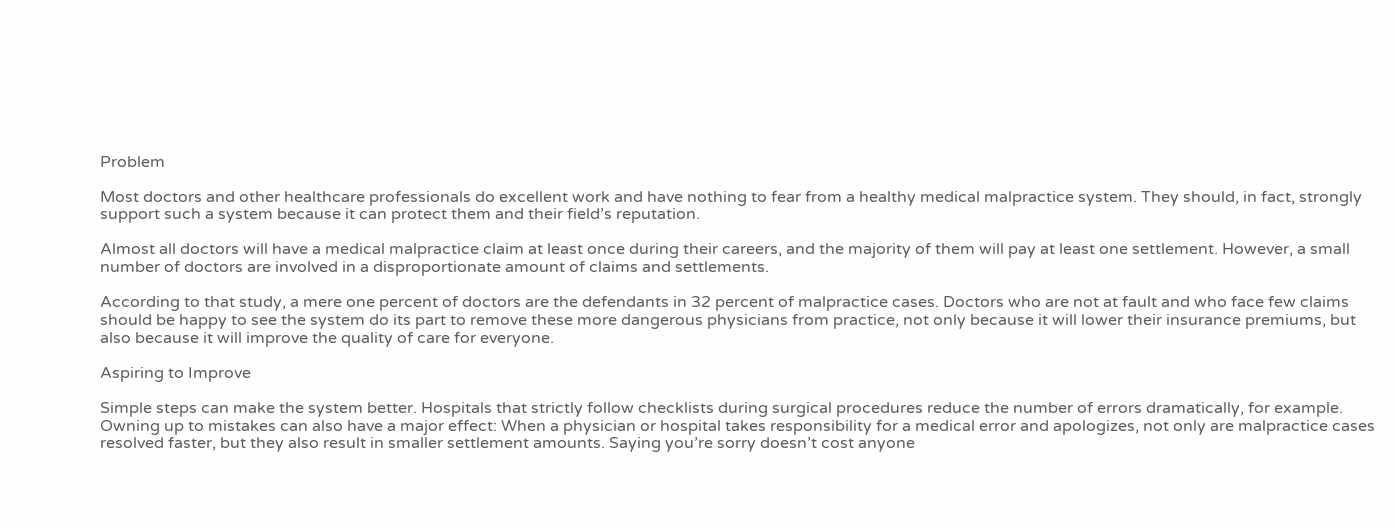Problem

Most doctors and other healthcare professionals do excellent work and have nothing to fear from a healthy medical malpractice system. They should, in fact, strongly support such a system because it can protect them and their field’s reputation.

Almost all doctors will have a medical malpractice claim at least once during their careers, and the majority of them will pay at least one settlement. However, a small number of doctors are involved in a disproportionate amount of claims and settlements.

According to that study, a mere one percent of doctors are the defendants in 32 percent of malpractice cases. Doctors who are not at fault and who face few claims should be happy to see the system do its part to remove these more dangerous physicians from practice, not only because it will lower their insurance premiums, but also because it will improve the quality of care for everyone.

Aspiring to Improve

Simple steps can make the system better. Hospitals that strictly follow checklists during surgical procedures reduce the number of errors dramatically, for example. Owning up to mistakes can also have a major effect: When a physician or hospital takes responsibility for a medical error and apologizes, not only are malpractice cases resolved faster, but they also result in smaller settlement amounts. Saying you’re sorry doesn’t cost anyone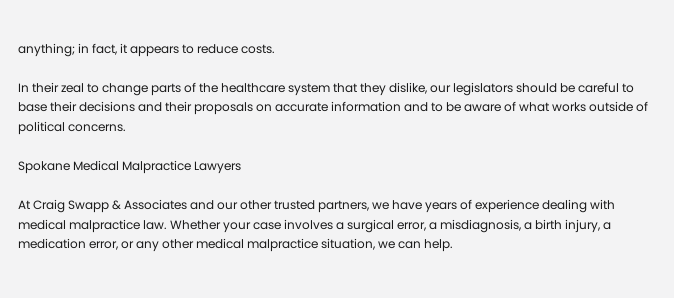anything; in fact, it appears to reduce costs.

In their zeal to change parts of the healthcare system that they dislike, our legislators should be careful to base their decisions and their proposals on accurate information and to be aware of what works outside of political concerns.

Spokane Medical Malpractice Lawyers

At Craig Swapp & Associates and our other trusted partners, we have years of experience dealing with medical malpractice law. Whether your case involves a surgical error, a misdiagnosis, a birth injury, a medication error, or any other medical malpractice situation, we can help.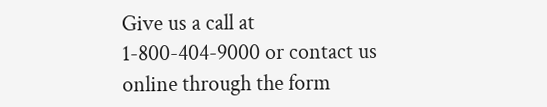Give us a call at 1-800-404-9000 or contact us online through the form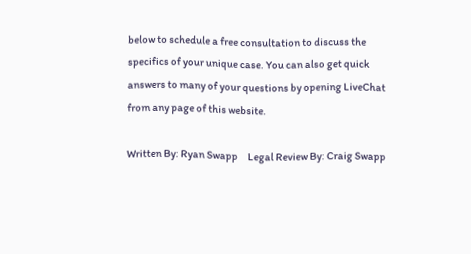below to schedule a free consultation to discuss the specifics of your unique case. You can also get quick answers to many of your questions by opening LiveChat from any page of this website.

Written By: Ryan Swapp     Legal Review By: Craig Swapp